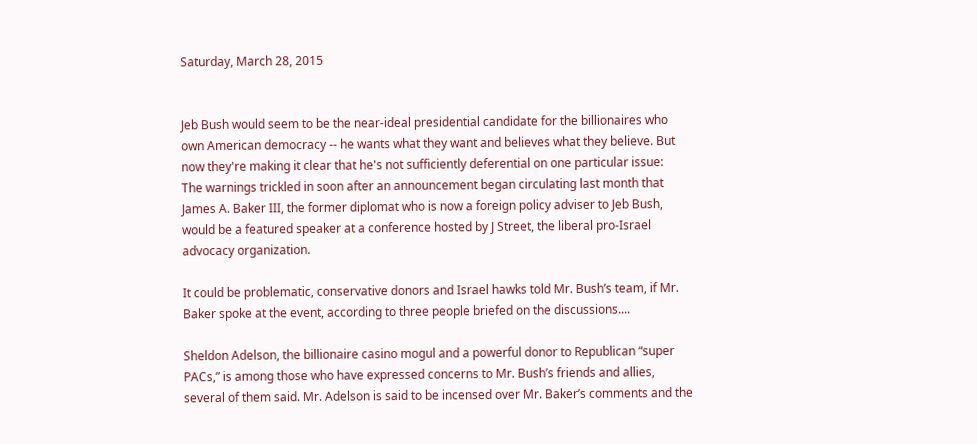Saturday, March 28, 2015


Jeb Bush would seem to be the near-ideal presidential candidate for the billionaires who own American democracy -- he wants what they want and believes what they believe. But now they're making it clear that he's not sufficiently deferential on one particular issue:
The warnings trickled in soon after an announcement began circulating last month that James A. Baker III, the former diplomat who is now a foreign policy adviser to Jeb Bush, would be a featured speaker at a conference hosted by J Street, the liberal pro-Israel advocacy organization.

It could be problematic, conservative donors and Israel hawks told Mr. Bush’s team, if Mr. Baker spoke at the event, according to three people briefed on the discussions....

Sheldon Adelson, the billionaire casino mogul and a powerful donor to Republican “super PACs,” is among those who have expressed concerns to Mr. Bush’s friends and allies, several of them said. Mr. Adelson is said to be incensed over Mr. Baker’s comments and the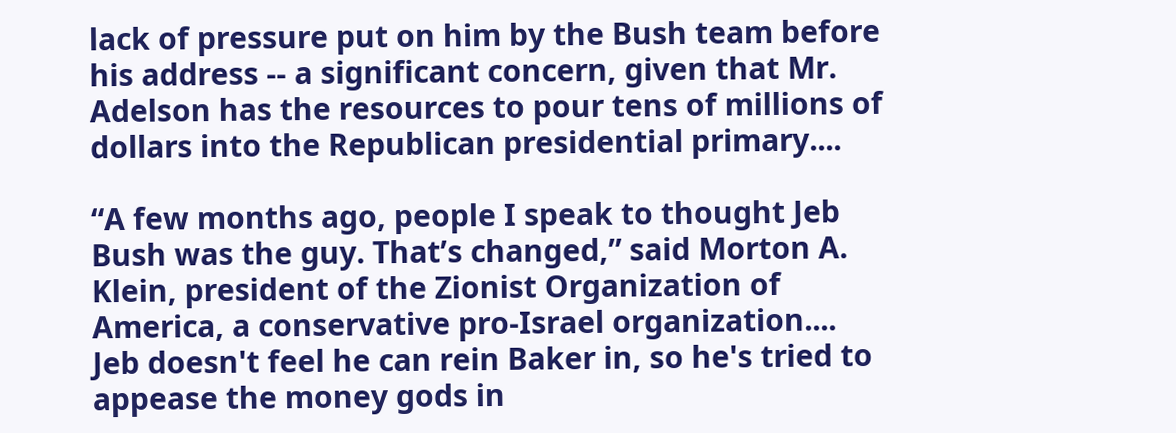lack of pressure put on him by the Bush team before his address -- a significant concern, given that Mr. Adelson has the resources to pour tens of millions of dollars into the Republican presidential primary....

“A few months ago, people I speak to thought Jeb Bush was the guy. That’s changed,” said Morton A. Klein, president of the Zionist Organization of America, a conservative pro-Israel organization....
Jeb doesn't feel he can rein Baker in, so he's tried to appease the money gods in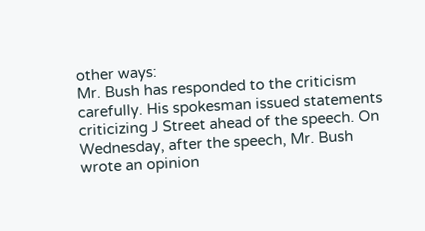other ways:
Mr. Bush has responded to the criticism carefully. His spokesman issued statements criticizing J Street ahead of the speech. On Wednesday, after the speech, Mr. Bush wrote an opinion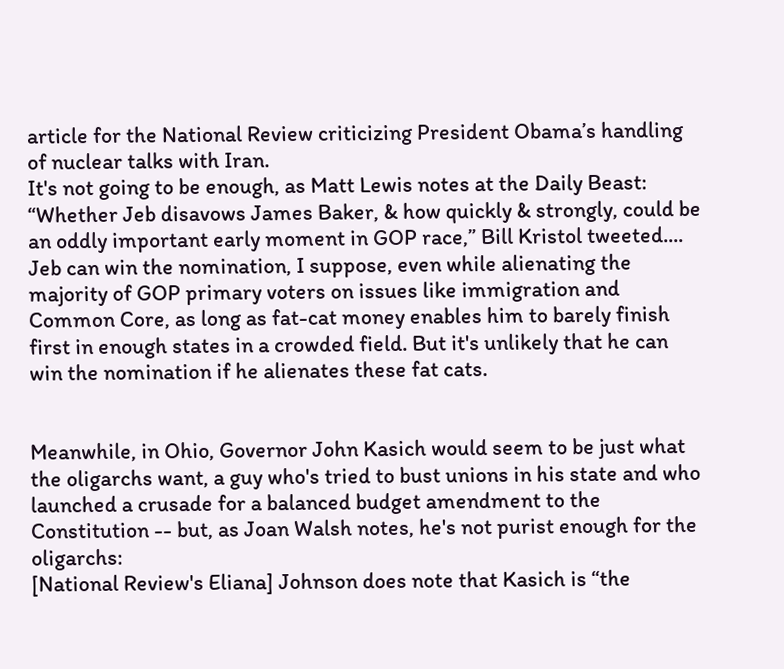article for the National Review criticizing President Obama’s handling of nuclear talks with Iran.
It's not going to be enough, as Matt Lewis notes at the Daily Beast:
“Whether Jeb disavows James Baker, & how quickly & strongly, could be an oddly important early moment in GOP race,” Bill Kristol tweeted....
Jeb can win the nomination, I suppose, even while alienating the majority of GOP primary voters on issues like immigration and Common Core, as long as fat-cat money enables him to barely finish first in enough states in a crowded field. But it's unlikely that he can win the nomination if he alienates these fat cats.


Meanwhile, in Ohio, Governor John Kasich would seem to be just what the oligarchs want, a guy who's tried to bust unions in his state and who launched a crusade for a balanced budget amendment to the Constitution -- but, as Joan Walsh notes, he's not purist enough for the oligarchs:
[National Review's Eliana] Johnson does note that Kasich is “the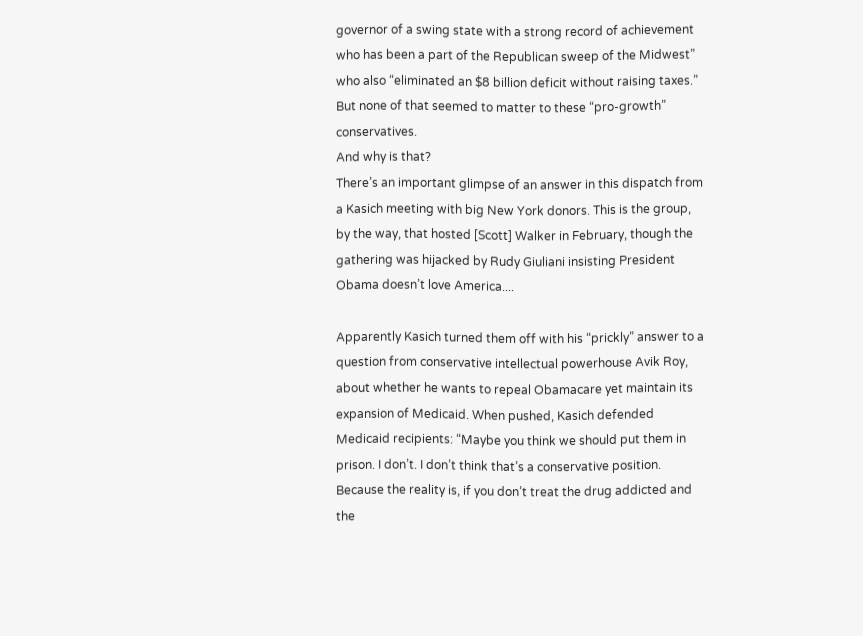governor of a swing state with a strong record of achievement who has been a part of the Republican sweep of the Midwest” who also “eliminated an $8 billion deficit without raising taxes.” But none of that seemed to matter to these “pro-growth” conservatives.
And why is that?
There’s an important glimpse of an answer in this dispatch from a Kasich meeting with big New York donors. This is the group, by the way, that hosted [Scott] Walker in February, though the gathering was hijacked by Rudy Giuliani insisting President Obama doesn’t love America....

Apparently Kasich turned them off with his “prickly” answer to a question from conservative intellectual powerhouse Avik Roy, about whether he wants to repeal Obamacare yet maintain its expansion of Medicaid. When pushed, Kasich defended Medicaid recipients: “Maybe you think we should put them in prison. I don’t. I don’t think that’s a conservative position. Because the reality is, if you don’t treat the drug addicted and the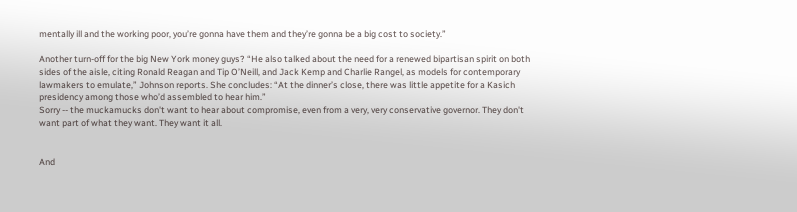mentally ill and the working poor, you’re gonna have them and they’re gonna be a big cost to society.”

Another turn-off for the big New York money guys? “He also talked about the need for a renewed bipartisan spirit on both sides of the aisle, citing Ronald Reagan and Tip O’Neill, and Jack Kemp and Charlie Rangel, as models for contemporary lawmakers to emulate,” Johnson reports. She concludes: “At the dinner’s close, there was little appetite for a Kasich presidency among those who’d assembled to hear him.”
Sorry -- the muckamucks don't want to hear about compromise, even from a very, very conservative governor. They don't want part of what they want. They want it all.


And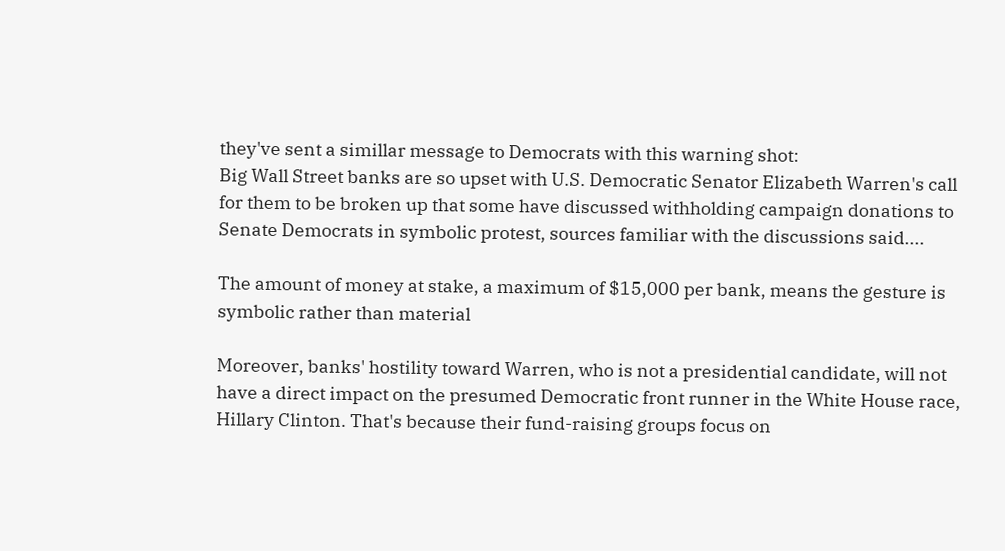they've sent a simillar message to Democrats with this warning shot:
Big Wall Street banks are so upset with U.S. Democratic Senator Elizabeth Warren's call for them to be broken up that some have discussed withholding campaign donations to Senate Democrats in symbolic protest, sources familiar with the discussions said....

The amount of money at stake, a maximum of $15,000 per bank, means the gesture is symbolic rather than material

Moreover, banks' hostility toward Warren, who is not a presidential candidate, will not have a direct impact on the presumed Democratic front runner in the White House race, Hillary Clinton. That's because their fund-raising groups focus on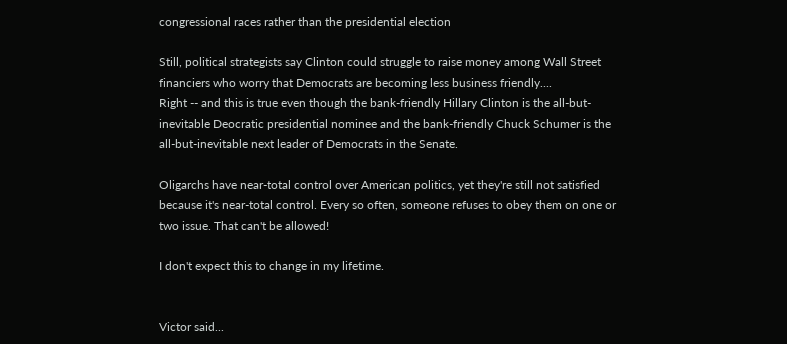congressional races rather than the presidential election

Still, political strategists say Clinton could struggle to raise money among Wall Street financiers who worry that Democrats are becoming less business friendly....
Right -- and this is true even though the bank-friendly Hillary Clinton is the all-but-inevitable Deocratic presidential nominee and the bank-friendly Chuck Schumer is the all-but-inevitable next leader of Democrats in the Senate.

Oligarchs have near-total control over American politics, yet they're still not satisfied because it's near-total control. Every so often, someone refuses to obey them on one or two issue. That can't be allowed!

I don't expect this to change in my lifetime.


Victor said...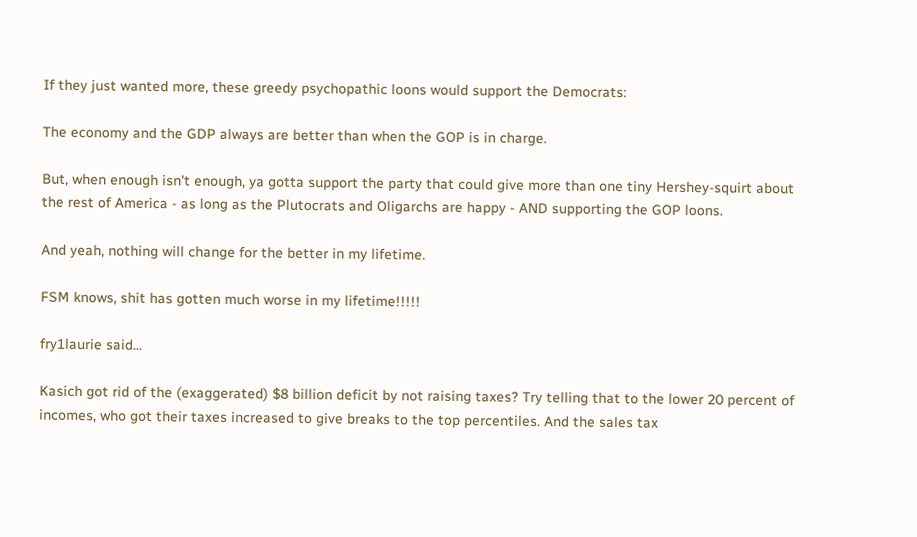If they just wanted more, these greedy psychopathic loons would support the Democrats:

The economy and the GDP always are better than when the GOP is in charge.

But, when enough isn't enough, ya gotta support the party that could give more than one tiny Hershey-squirt about the rest of America - as long as the Plutocrats and Oligarchs are happy - AND supporting the GOP loons.

And yeah, nothing will change for the better in my lifetime.

FSM knows, shit has gotten much worse in my lifetime!!!!!

fry1laurie said...

Kasich got rid of the (exaggerated) $8 billion deficit by not raising taxes? Try telling that to the lower 20 percent of incomes, who got their taxes increased to give breaks to the top percentiles. And the sales tax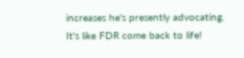increases he's presently advocating. It's like FDR come back to life!